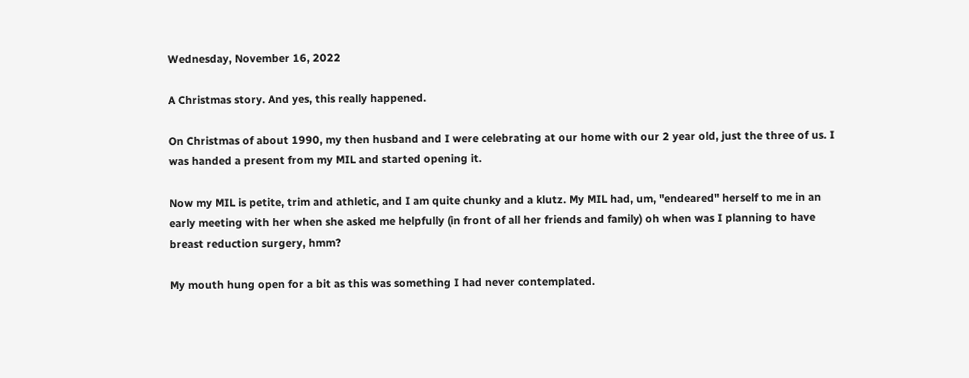Wednesday, November 16, 2022

A Christmas story. And yes, this really happened.

On Christmas of about 1990, my then husband and I were celebrating at our home with our 2 year old, just the three of us. I was handed a present from my MIL and started opening it.

Now my MIL is petite, trim and athletic, and I am quite chunky and a klutz. My MIL had, um, "endeared" herself to me in an early meeting with her when she asked me helpfully (in front of all her friends and family) oh when was I planning to have breast reduction surgery, hmm?

My mouth hung open for a bit as this was something I had never contemplated.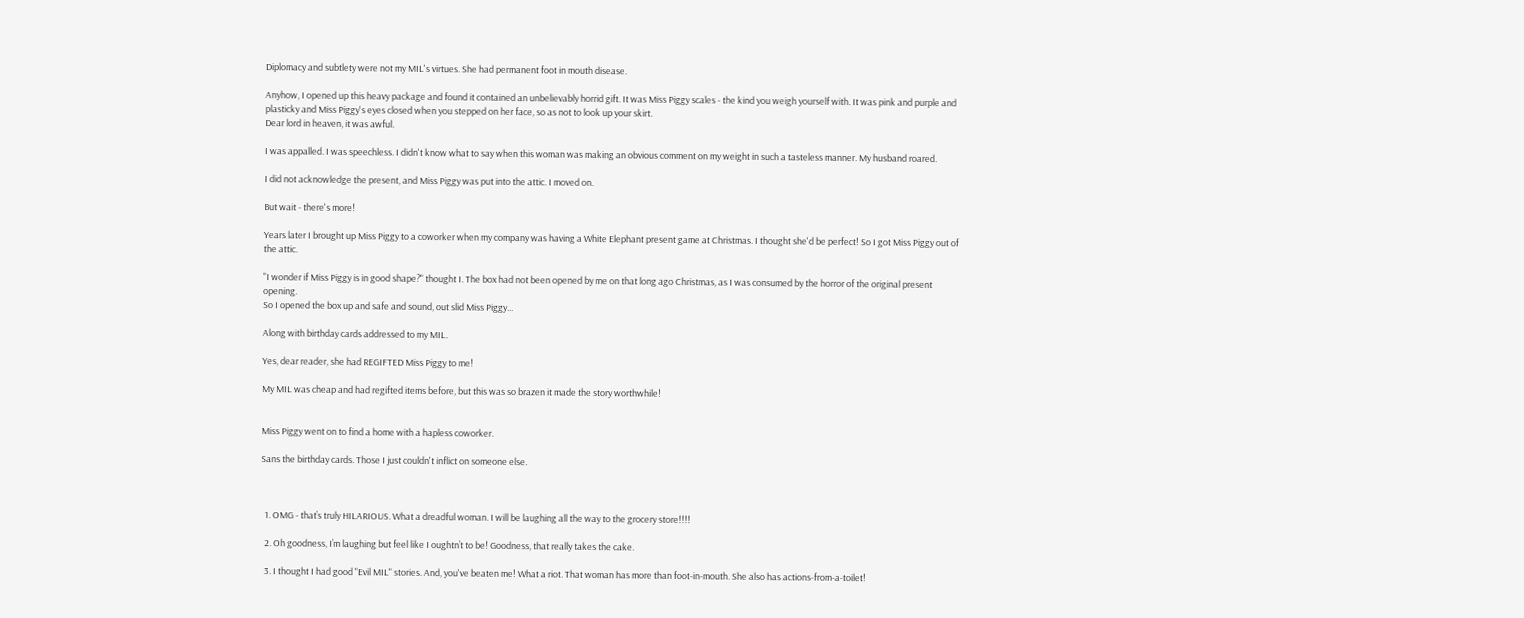Diplomacy and subtlety were not my MIL's virtues. She had permanent foot in mouth disease.

Anyhow, I opened up this heavy package and found it contained an unbelievably horrid gift. It was Miss Piggy scales - the kind you weigh yourself with. It was pink and purple and plasticky and Miss Piggy's eyes closed when you stepped on her face, so as not to look up your skirt.
Dear lord in heaven, it was awful.

I was appalled. I was speechless. I didn't know what to say when this woman was making an obvious comment on my weight in such a tasteless manner. My husband roared.

I did not acknowledge the present, and Miss Piggy was put into the attic. I moved on.

But wait - there's more!

Years later I brought up Miss Piggy to a coworker when my company was having a White Elephant present game at Christmas. I thought she'd be perfect! So I got Miss Piggy out of the attic.

"I wonder if Miss Piggy is in good shape?" thought I. The box had not been opened by me on that long ago Christmas, as I was consumed by the horror of the original present opening.
So I opened the box up and safe and sound, out slid Miss Piggy...

Along with birthday cards addressed to my MIL.

Yes, dear reader, she had REGIFTED Miss Piggy to me!

My MIL was cheap and had regifted items before, but this was so brazen it made the story worthwhile!


Miss Piggy went on to find a home with a hapless coworker.

Sans the birthday cards. Those I just couldn't inflict on someone else.



  1. OMG - that’s truly HILARIOUS. What a dreadful woman. I will be laughing all the way to the grocery store!!!!

  2. Oh goodness, I’m laughing but feel like I oughtn’t to be! Goodness, that really takes the cake.

  3. I thought I had good "Evil MIL" stories. And, you've beaten me! What a riot. That woman has more than foot-in-mouth. She also has actions-from-a-toilet!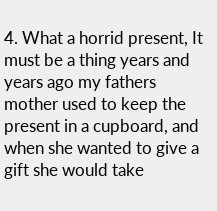4. What a horrid present, It must be a thing years and years ago my fathers mother used to keep the present in a cupboard, and when she wanted to give a gift she would take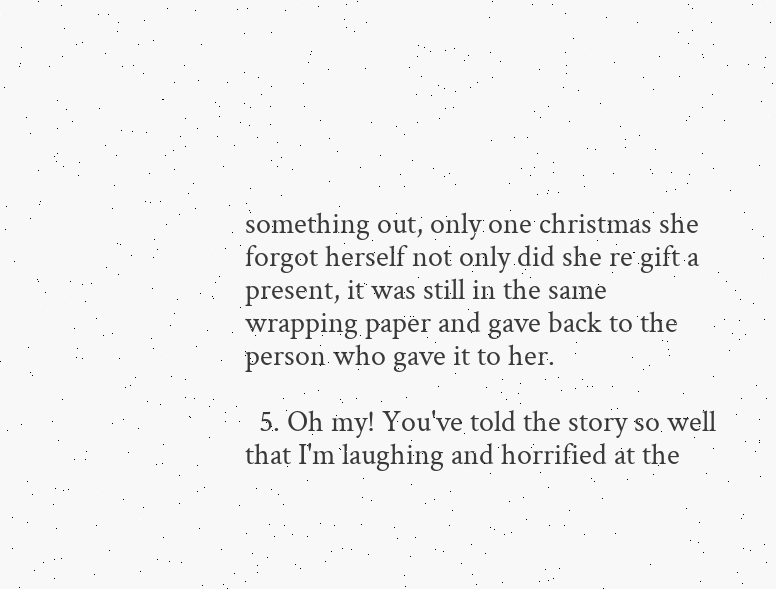something out, only one christmas she forgot herself not only did she re gift a present, it was still in the same wrapping paper and gave back to the person who gave it to her.

  5. Oh my! You've told the story so well that I'm laughing and horrified at the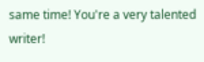same time! You're a very talented writer!